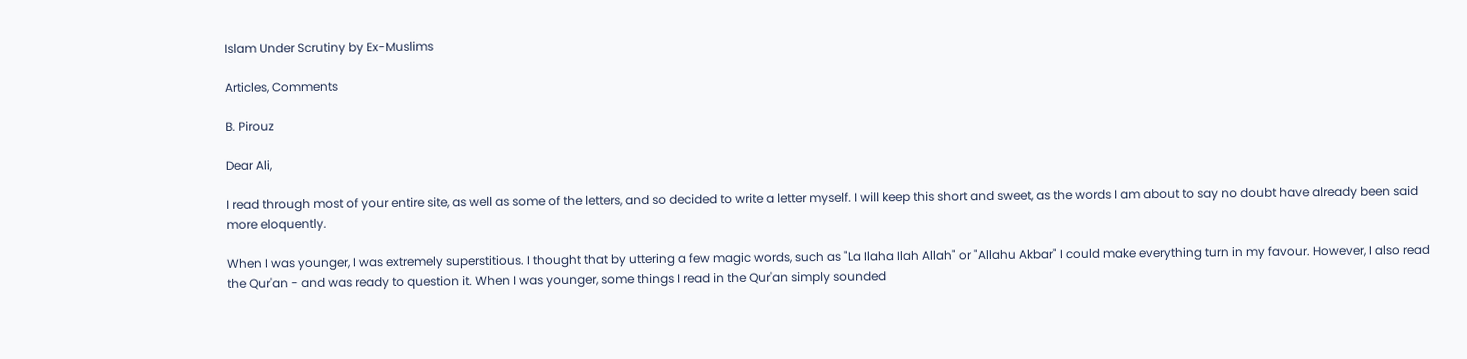Islam Under Scrutiny by Ex-Muslims

Articles, Comments

B. Pirouz

Dear Ali,

I read through most of your entire site, as well as some of the letters, and so decided to write a letter myself. I will keep this short and sweet, as the words I am about to say no doubt have already been said more eloquently.

When I was younger, I was extremely superstitious. I thought that by uttering a few magic words, such as "La Ilaha Ilah Allah" or "Allahu Akbar" I could make everything turn in my favour. However, I also read the Qur'an - and was ready to question it. When I was younger, some things I read in the Qur'an simply sounded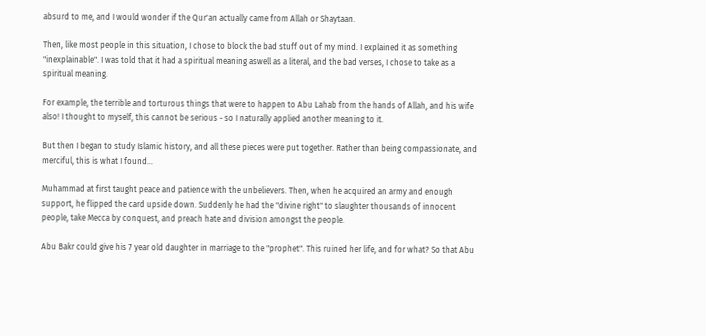absurd to me, and I would wonder if the Qur'an actually came from Allah or Shaytaan.

Then, like most people in this situation, I chose to block the bad stuff out of my mind. I explained it as something "inexplainable". I was told that it had a spiritual meaning aswell as a literal, and the bad verses, I chose to take as a spiritual meaning.

For example, the terrible and torturous things that were to happen to Abu Lahab from the hands of Allah, and his wife also! I thought to myself, this cannot be serious - so I naturally applied another meaning to it.

But then I began to study Islamic history, and all these pieces were put together. Rather than being compassionate, and merciful, this is what I found…

Muhammad at first taught peace and patience with the unbelievers. Then, when he acquired an army and enough support, he flipped the card upside down. Suddenly he had the "divine right" to slaughter thousands of innocent people, take Mecca by conquest, and preach hate and division amongst the people.

Abu Bakr could give his 7 year old daughter in marriage to the "prophet". This ruined her life, and for what? So that Abu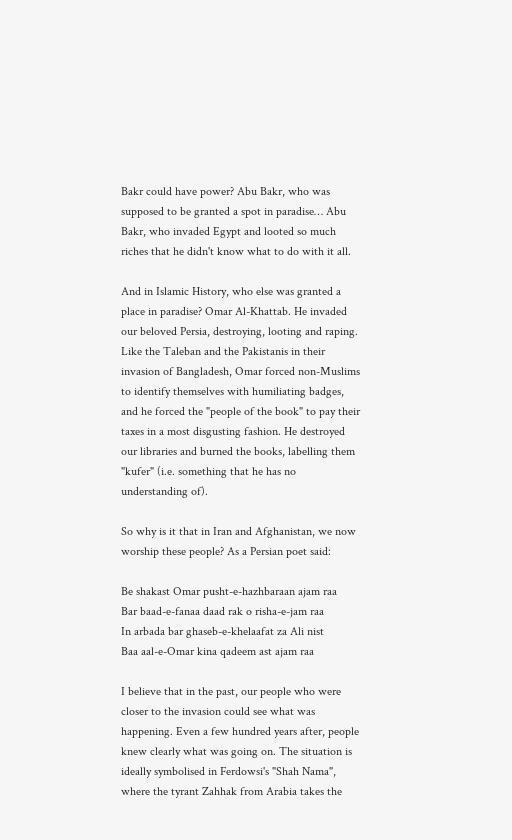Bakr could have power? Abu Bakr, who was supposed to be granted a spot in paradise… Abu Bakr, who invaded Egypt and looted so much riches that he didn't know what to do with it all.

And in Islamic History, who else was granted a place in paradise? Omar Al-Khattab. He invaded our beloved Persia, destroying, looting and raping. Like the Taleban and the Pakistanis in their invasion of Bangladesh, Omar forced non-Muslims to identify themselves with humiliating badges, and he forced the "people of the book" to pay their taxes in a most disgusting fashion. He destroyed our libraries and burned the books, labelling them "kufer" (i.e. something that he has no understanding of).

So why is it that in Iran and Afghanistan, we now worship these people? As a Persian poet said:

Be shakast Omar pusht-e-hazhbaraan ajam raa
Bar baad-e-fanaa daad rak o risha-e-jam raa
In arbada bar ghaseb-e-khelaafat za Ali nist
Baa aal-e-Omar kina qadeem ast ajam raa

I believe that in the past, our people who were closer to the invasion could see what was happening. Even a few hundred years after, people knew clearly what was going on. The situation is ideally symbolised in Ferdowsi's "Shah Nama", where the tyrant Zahhak from Arabia takes the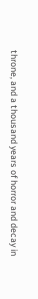throne, and a thousand years of horror and decay in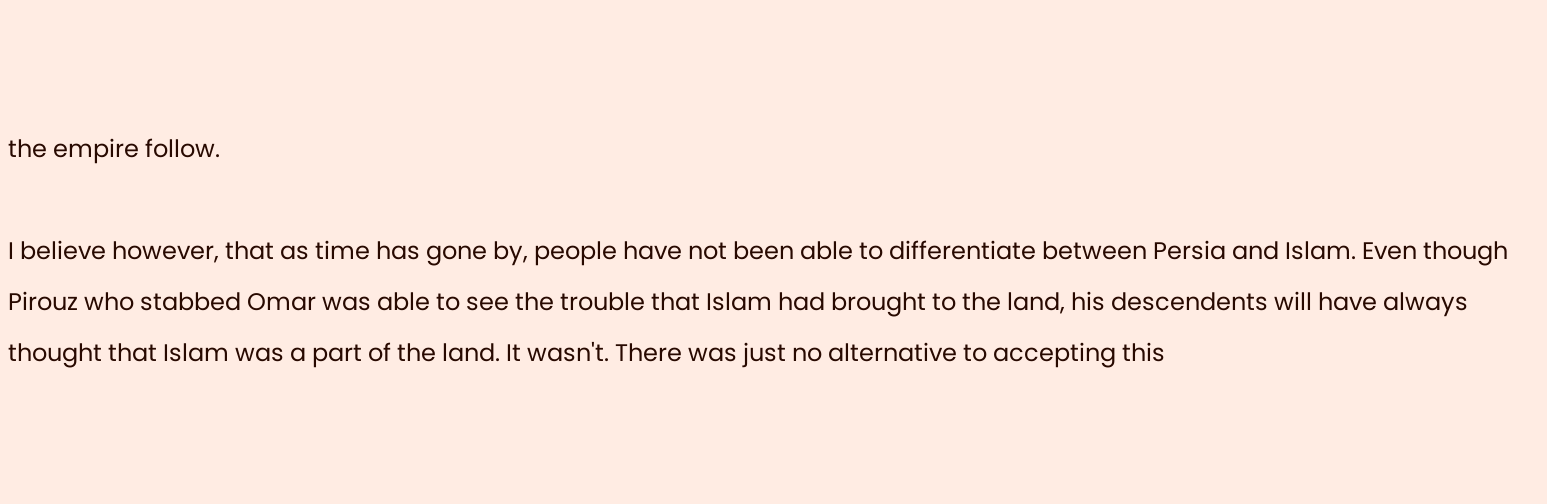the empire follow.

I believe however, that as time has gone by, people have not been able to differentiate between Persia and Islam. Even though Pirouz who stabbed Omar was able to see the trouble that Islam had brought to the land, his descendents will have always thought that Islam was a part of the land. It wasn't. There was just no alternative to accepting this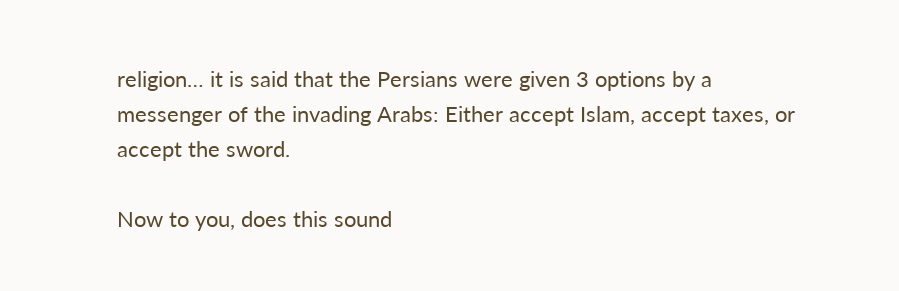religion… it is said that the Persians were given 3 options by a messenger of the invading Arabs: Either accept Islam, accept taxes, or accept the sword.

Now to you, does this sound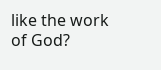like the work of God?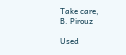Take care,
B. Pirouz

Used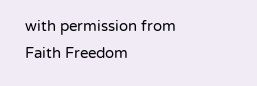with permission from Faith Freedom